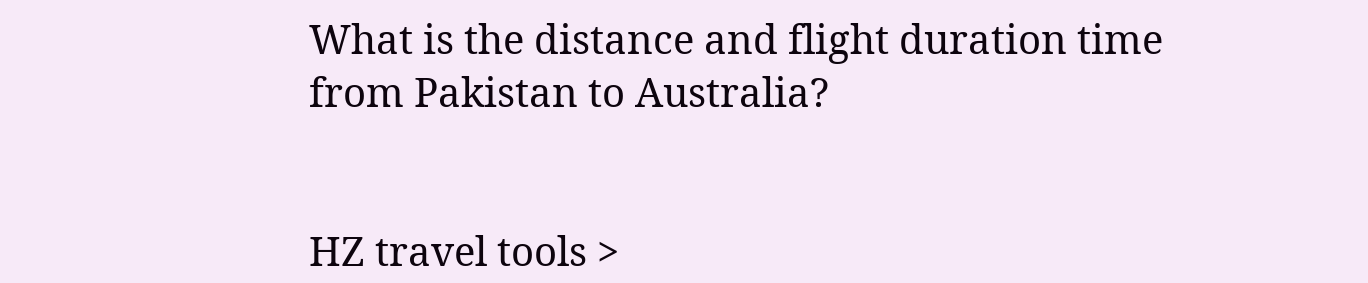What is the distance and flight duration time from Pakistan to Australia?


HZ travel tools >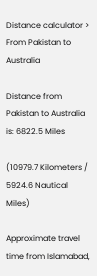Distance calculator > From Pakistan to Australia

Distance from Pakistan to Australia is: 6822.5 Miles

(10979.7 Kilometers / 5924.6 Nautical Miles)

Approximate travel time from Islamabad,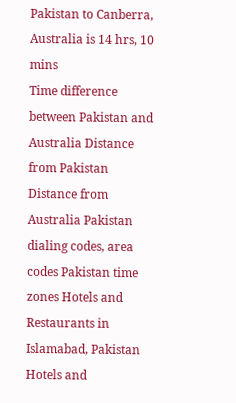Pakistan to Canberra, Australia is 14 hrs, 10 mins
Time difference between Pakistan and Australia Distance from Pakistan Distance from Australia Pakistan dialing codes, area codes Pakistan time zones Hotels and Restaurants in Islamabad, Pakistan Hotels and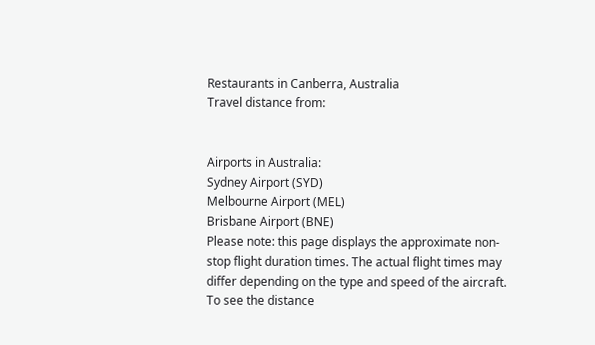Restaurants in Canberra, Australia
Travel distance from:


Airports in Australia:
Sydney Airport (SYD)
Melbourne Airport (MEL)
Brisbane Airport (BNE)
Please note: this page displays the approximate non-stop flight duration times. The actual flight times may differ depending on the type and speed of the aircraft.
To see the distance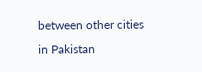between other cities in Pakistan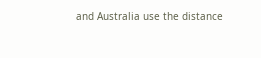and Australia use the distance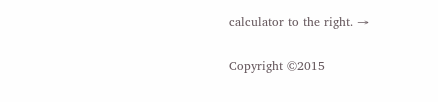calculator to the right. →

Copyright ©2015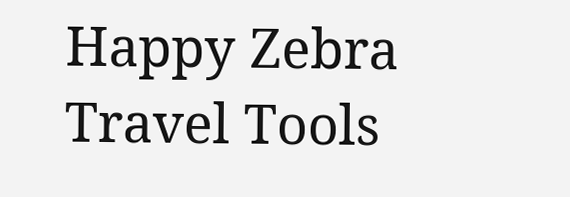Happy Zebra Travel Tools